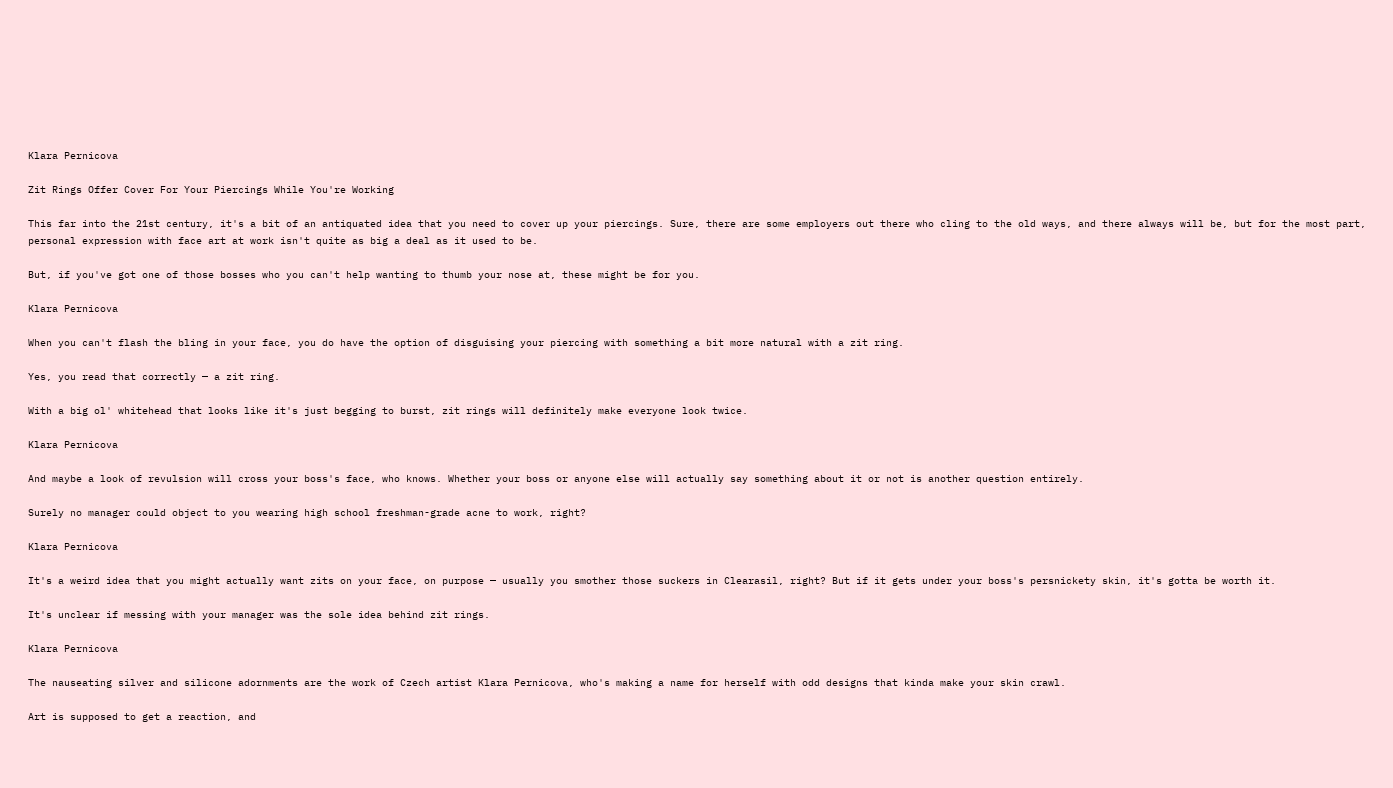Klara Pernicova

Zit Rings Offer Cover For Your Piercings While You're Working

This far into the 21st century, it's a bit of an antiquated idea that you need to cover up your piercings. Sure, there are some employers out there who cling to the old ways, and there always will be, but for the most part, personal expression with face art at work isn't quite as big a deal as it used to be.

But, if you've got one of those bosses who you can't help wanting to thumb your nose at, these might be for you.

Klara Pernicova

When you can't flash the bling in your face, you do have the option of disguising your piercing with something a bit more natural with a zit ring.

Yes, you read that correctly — a zit ring.

With a big ol' whitehead that looks like it's just begging to burst, zit rings will definitely make everyone look twice.

Klara Pernicova

And maybe a look of revulsion will cross your boss's face, who knows. Whether your boss or anyone else will actually say something about it or not is another question entirely.

Surely no manager could object to you wearing high school freshman-grade acne to work, right?

Klara Pernicova

It's a weird idea that you might actually want zits on your face, on purpose — usually you smother those suckers in Clearasil, right? But if it gets under your boss's persnickety skin, it's gotta be worth it.

It's unclear if messing with your manager was the sole idea behind zit rings.

Klara Pernicova

The nauseating silver and silicone adornments are the work of Czech artist Klara Pernicova, who's making a name for herself with odd designs that kinda make your skin crawl.

Art is supposed to get a reaction, and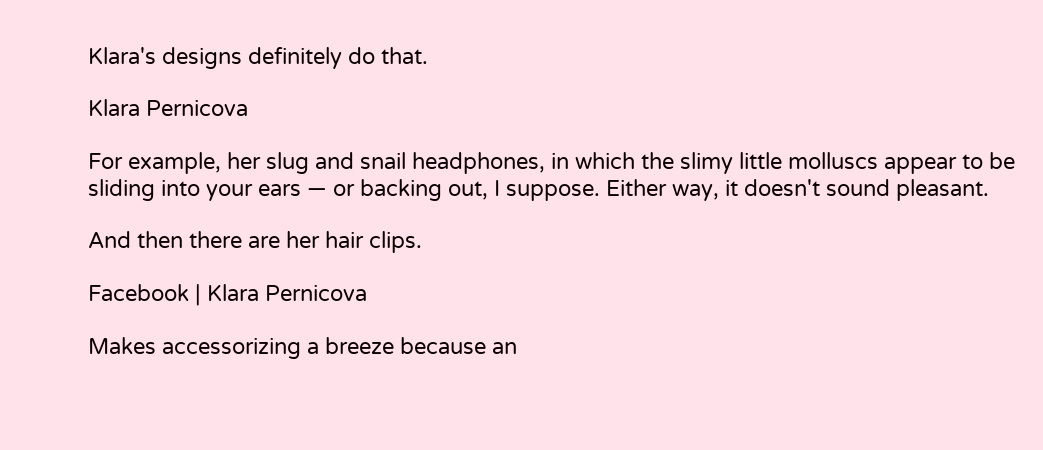Klara's designs definitely do that.

Klara Pernicova

For example, her slug and snail headphones, in which the slimy little molluscs appear to be sliding into your ears — or backing out, I suppose. Either way, it doesn't sound pleasant.

And then there are her hair clips.

Facebook | Klara Pernicova

Makes accessorizing a breeze because an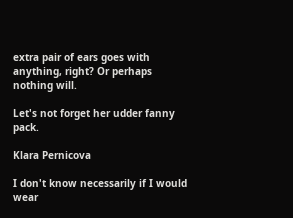extra pair of ears goes with anything, right? Or perhaps nothing will.

Let's not forget her udder fanny pack.

Klara Pernicova

I don't know necessarily if I would wear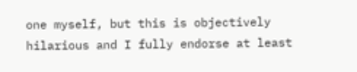one myself, but this is objectively hilarious and I fully endorse at least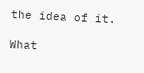the idea of it.

What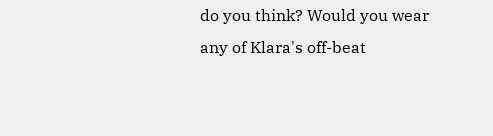do you think? Would you wear any of Klara's off-beat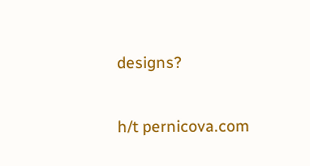designs?

h/t pernicova.com